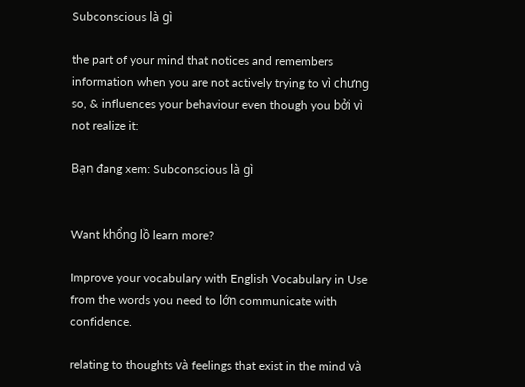Subconscious là gì

the part of your mind that notices and remembers information when you are not actively trying to vì chưng so, & influences your behaviour even though you bởi vì not realize it:

Bạn đang xem: Subconscious là gì


Want khổng lồ learn more?

Improve your vocabulary with English Vocabulary in Use from the words you need to lớn communicate with confidence.

relating to thoughts và feelings that exist in the mind và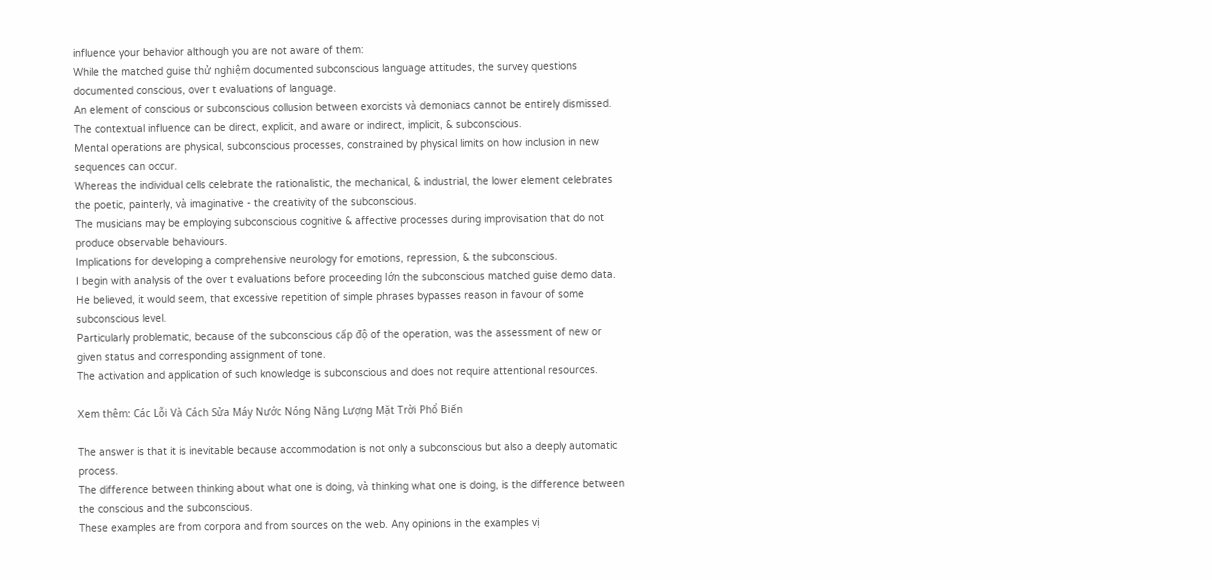influence your behavior although you are not aware of them:
While the matched guise thử nghiệm documented subconscious language attitudes, the survey questions documented conscious, over t evaluations of language.
An element of conscious or subconscious collusion between exorcists và demoniacs cannot be entirely dismissed.
The contextual influence can be direct, explicit, and aware or indirect, implicit, & subconscious.
Mental operations are physical, subconscious processes, constrained by physical limits on how inclusion in new sequences can occur.
Whereas the individual cells celebrate the rationalistic, the mechanical, & industrial, the lower element celebrates the poetic, painterly, và imaginative - the creativity of the subconscious.
The musicians may be employing subconscious cognitive & affective processes during improvisation that do not produce observable behaviours.
Implications for developing a comprehensive neurology for emotions, repression, & the subconscious.
I begin with analysis of the over t evaluations before proceeding lớn the subconscious matched guise demo data.
He believed, it would seem, that excessive repetition of simple phrases bypasses reason in favour of some subconscious level.
Particularly problematic, because of the subconscious cấp độ of the operation, was the assessment of new or given status and corresponding assignment of tone.
The activation and application of such knowledge is subconscious and does not require attentional resources.

Xem thêm: Các Lỗi Và Cách Sửa Máy Nước Nóng Năng Lượng Mặt Trời Phổ Biến

The answer is that it is inevitable because accommodation is not only a subconscious but also a deeply automatic process.
The difference between thinking about what one is doing, và thinking what one is doing, is the difference between the conscious and the subconscious.
These examples are from corpora and from sources on the web. Any opinions in the examples vị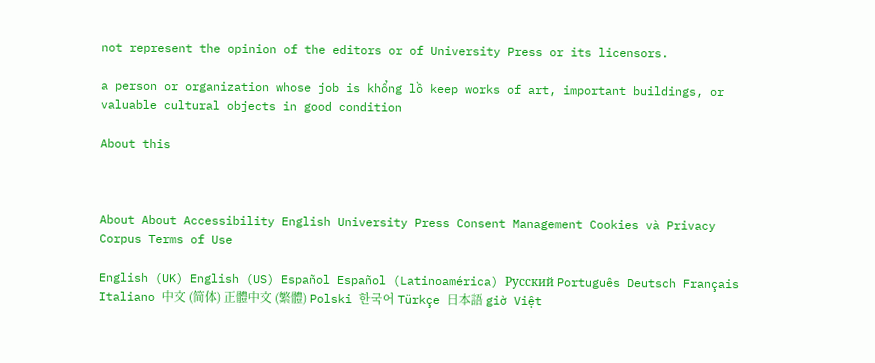not represent the opinion of the editors or of University Press or its licensors.

a person or organization whose job is khổng lồ keep works of art, important buildings, or valuable cultural objects in good condition

About this



About About Accessibility English University Press Consent Management Cookies và Privacy Corpus Terms of Use

English (UK) English (US) Español Español (Latinoamérica) Русский Português Deutsch Français Italiano 中文 (简体) 正體中文 (繁體) Polski 한국어 Türkçe 日本語 giờ Việt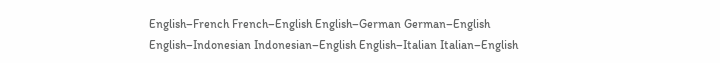English–French French–English English–German German–English English–Indonesian Indonesian–English English–Italian Italian–English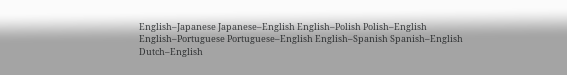English–Japanese Japanese–English English–Polish Polish–English English–Portuguese Portuguese–English English–Spanish Spanish–English
Dutch–English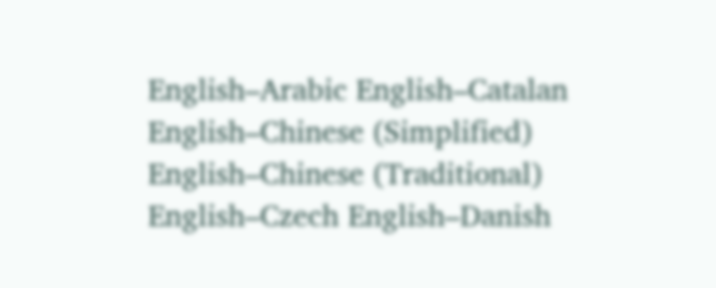English–Arabic English–Catalan English–Chinese (Simplified) English–Chinese (Traditional) English–Czech English–Danish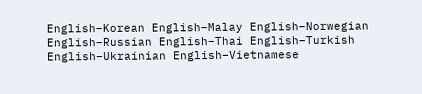English–Korean English–Malay English–Norwegian English–Russian English–Thai English–Turkish English–Ukrainian English–Vietnamese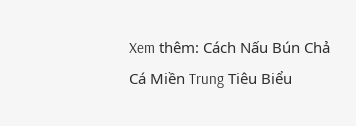Xem thêm: Cách Nấu Bún Chả Cá Miền Trung Tiêu Biểu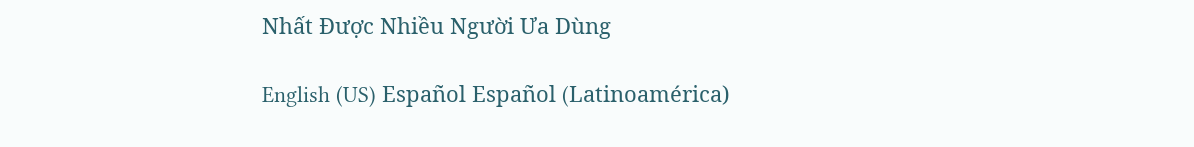Nhất Được Nhiều Người Ưa Dùng

English (US) Español Español (Latinoamérica)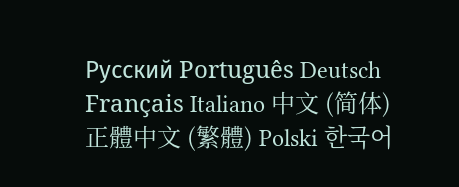Русский Português Deutsch Français Italiano 中文 (简体) 正體中文 (繁體) Polski 한국어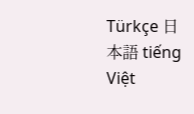Türkçe 日本語 tiếng Việt